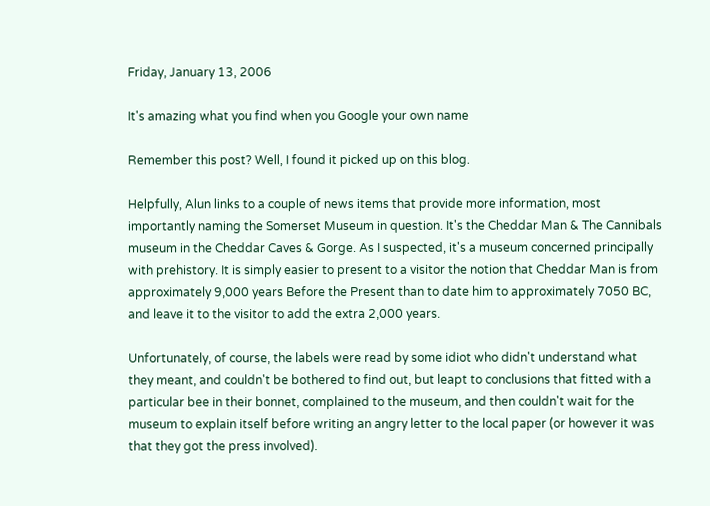Friday, January 13, 2006

It's amazing what you find when you Google your own name

Remember this post? Well, I found it picked up on this blog.

Helpfully, Alun links to a couple of news items that provide more information, most importantly naming the Somerset Museum in question. It's the Cheddar Man & The Cannibals museum in the Cheddar Caves & Gorge. As I suspected, it's a museum concerned principally with prehistory. It is simply easier to present to a visitor the notion that Cheddar Man is from approximately 9,000 years Before the Present than to date him to approximately 7050 BC, and leave it to the visitor to add the extra 2,000 years.

Unfortunately, of course, the labels were read by some idiot who didn't understand what they meant, and couldn't be bothered to find out, but leapt to conclusions that fitted with a particular bee in their bonnet, complained to the museum, and then couldn't wait for the museum to explain itself before writing an angry letter to the local paper (or however it was that they got the press involved).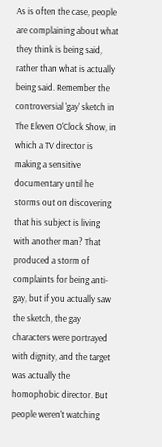As is often the case, people are complaining about what they think is being said, rather than what is actually being said. Remember the controversial 'gay' sketch in The Eleven O'Clock Show, in which a TV director is making a sensitive documentary until he storms out on discovering that his subject is living with another man? That produced a storm of complaints for being anti-gay, but if you actually saw the sketch, the gay characters were portrayed with dignity, and the target was actually the homophobic director. But people weren't watching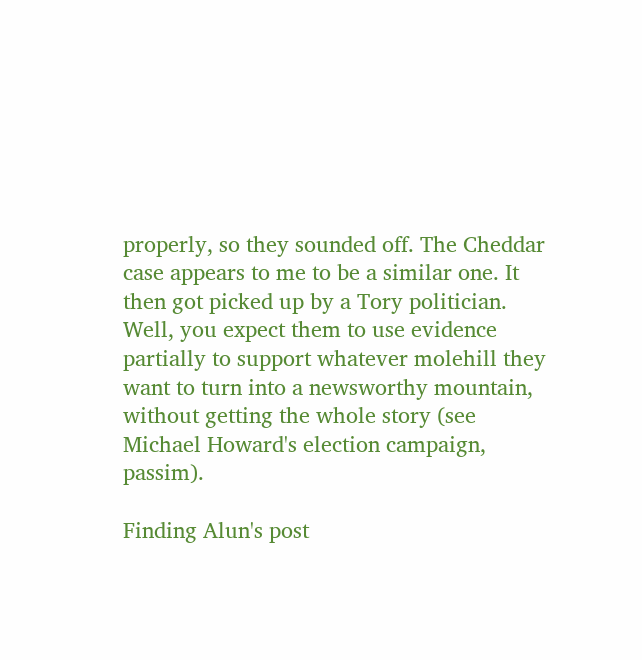properly, so they sounded off. The Cheddar case appears to me to be a similar one. It then got picked up by a Tory politician. Well, you expect them to use evidence partially to support whatever molehill they want to turn into a newsworthy mountain, without getting the whole story (see Michael Howard's election campaign, passim).

Finding Alun's post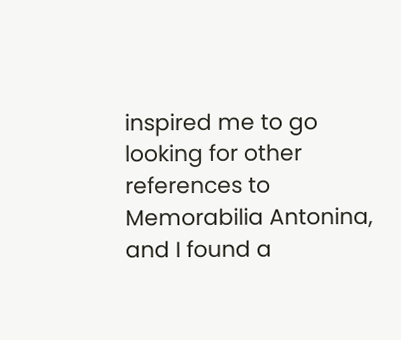inspired me to go looking for other references to Memorabilia Antonina, and I found a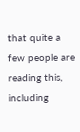that quite a few people are reading this, including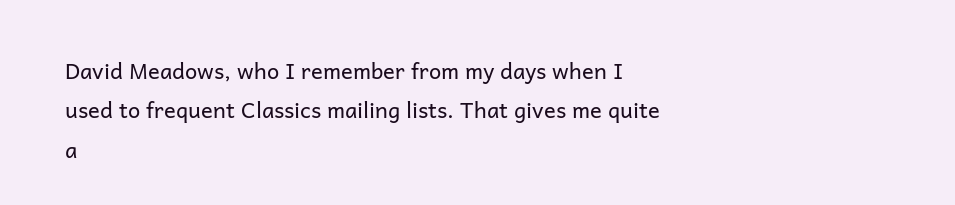David Meadows, who I remember from my days when I used to frequent Classics mailing lists. That gives me quite a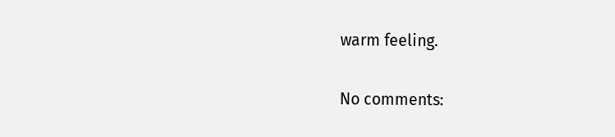warm feeling.

No comments: